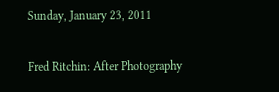Sunday, January 23, 2011

Fred Ritchin: After Photography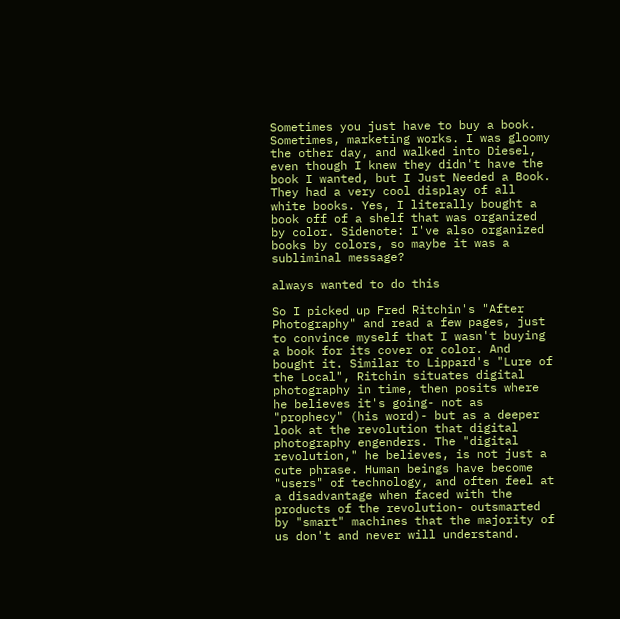Sometimes you just have to buy a book. Sometimes, marketing works. I was gloomy the other day, and walked into Diesel, even though I knew they didn't have the book I wanted, but I Just Needed a Book. They had a very cool display of all white books. Yes, I literally bought a book off of a shelf that was organized by color. Sidenote: I've also organized books by colors, so maybe it was a subliminal message?

always wanted to do this

So I picked up Fred Ritchin's "After Photography" and read a few pages, just to convince myself that I wasn't buying a book for its cover or color. And bought it. Similar to Lippard's "Lure of the Local", Ritchin situates digital photography in time, then posits where he believes it's going- not as "prophecy" (his word)- but as a deeper look at the revolution that digital photography engenders. The "digital revolution," he believes, is not just a cute phrase. Human beings have become "users" of technology, and often feel at a disadvantage when faced with the products of the revolution- outsmarted by "smart" machines that the majority of us don't and never will understand.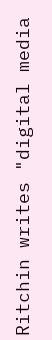Ritchin writes "digital media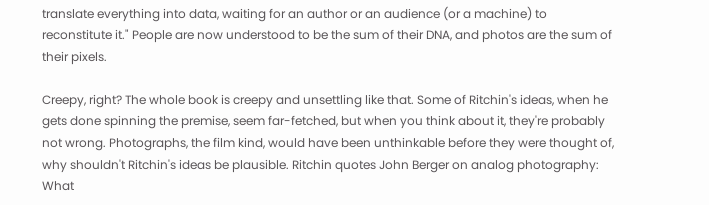translate everything into data, waiting for an author or an audience (or a machine) to reconstitute it." People are now understood to be the sum of their DNA, and photos are the sum of their pixels.

Creepy, right? The whole book is creepy and unsettling like that. Some of Ritchin's ideas, when he gets done spinning the premise, seem far-fetched, but when you think about it, they're probably not wrong. Photographs, the film kind, would have been unthinkable before they were thought of, why shouldn't Ritchin's ideas be plausible. Ritchin quotes John Berger on analog photography:
What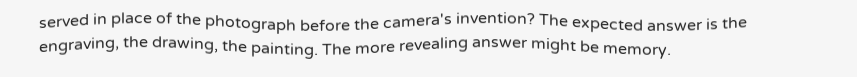served in place of the photograph before the camera's invention? The expected answer is the engraving, the drawing, the painting. The more revealing answer might be memory.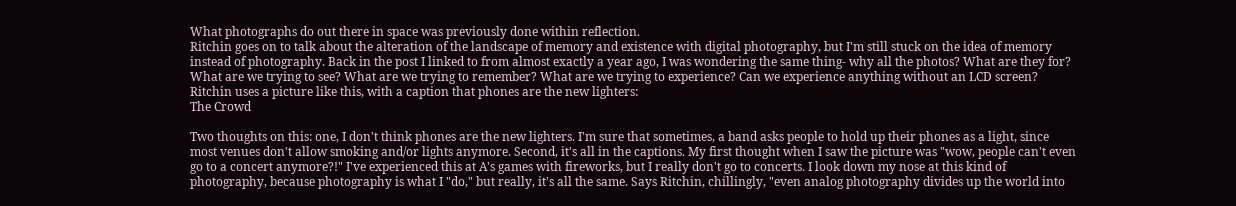What photographs do out there in space was previously done within reflection.
Ritchin goes on to talk about the alteration of the landscape of memory and existence with digital photography, but I'm still stuck on the idea of memory instead of photography. Back in the post I linked to from almost exactly a year ago, I was wondering the same thing- why all the photos? What are they for? What are we trying to see? What are we trying to remember? What are we trying to experience? Can we experience anything without an LCD screen? Ritchin uses a picture like this, with a caption that phones are the new lighters:
The Crowd

Two thoughts on this: one, I don't think phones are the new lighters. I'm sure that sometimes, a band asks people to hold up their phones as a light, since most venues don't allow smoking and/or lights anymore. Second, it's all in the captions. My first thought when I saw the picture was "wow, people can't even go to a concert anymore?!" I've experienced this at A's games with fireworks, but I really don't go to concerts. I look down my nose at this kind of photography, because photography is what I "do," but really, it's all the same. Says Ritchin, chillingly, "even analog photography divides up the world into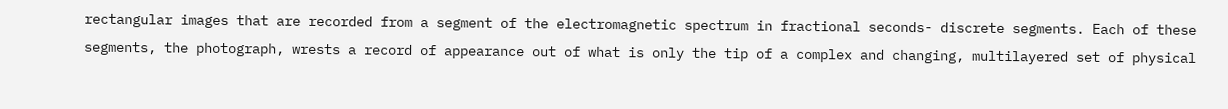rectangular images that are recorded from a segment of the electromagnetic spectrum in fractional seconds- discrete segments. Each of these segments, the photograph, wrests a record of appearance out of what is only the tip of a complex and changing, multilayered set of physical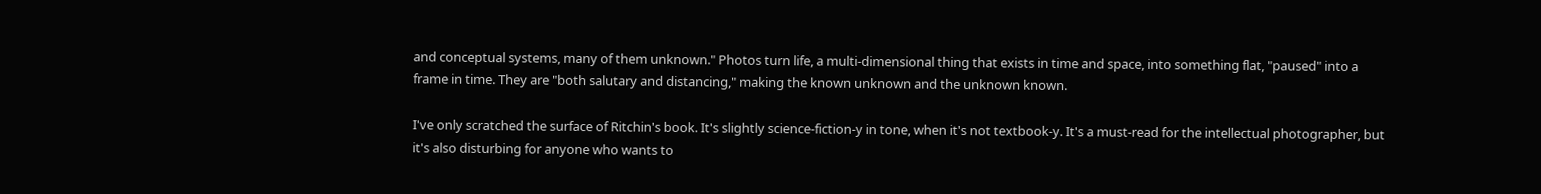and conceptual systems, many of them unknown." Photos turn life, a multi-dimensional thing that exists in time and space, into something flat, "paused" into a frame in time. They are "both salutary and distancing," making the known unknown and the unknown known.

I've only scratched the surface of Ritchin's book. It's slightly science-fiction-y in tone, when it's not textbook-y. It's a must-read for the intellectual photographer, but it's also disturbing for anyone who wants to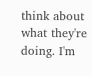think about what they're doing. I'm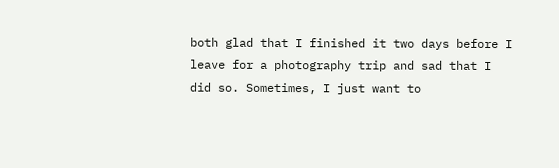both glad that I finished it two days before I leave for a photography trip and sad that I did so. Sometimes, I just want to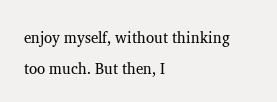enjoy myself, without thinking too much. But then, I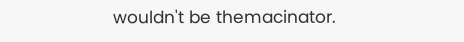wouldn't be themacinator.